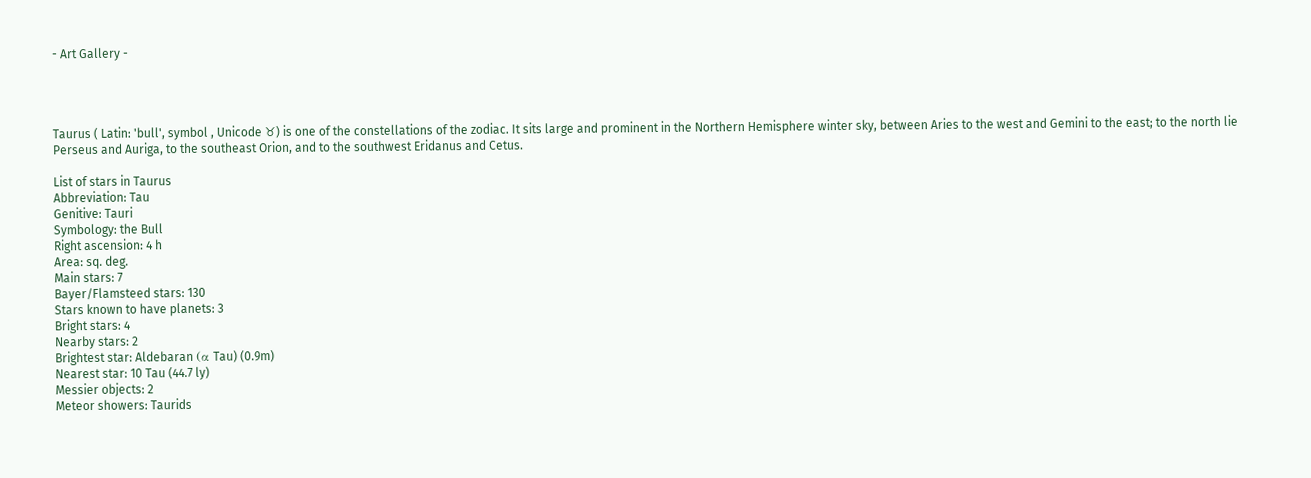- Art Gallery -




Taurus ( Latin: 'bull', symbol , Unicode ♉) is one of the constellations of the zodiac. It sits large and prominent in the Northern Hemisphere winter sky, between Aries to the west and Gemini to the east; to the north lie Perseus and Auriga, to the southeast Orion, and to the southwest Eridanus and Cetus.

List of stars in Taurus
Abbreviation: Tau
Genitive: Tauri
Symbology: the Bull
Right ascension: 4 h
Area: sq. deg.
Main stars: 7
Bayer/Flamsteed stars: 130
Stars known to have planets: 3
Bright stars: 4
Nearby stars: 2
Brightest star: Aldebaran (α Tau) (0.9m)
Nearest star: 10 Tau (44.7 ly)
Messier objects: 2
Meteor showers: Taurids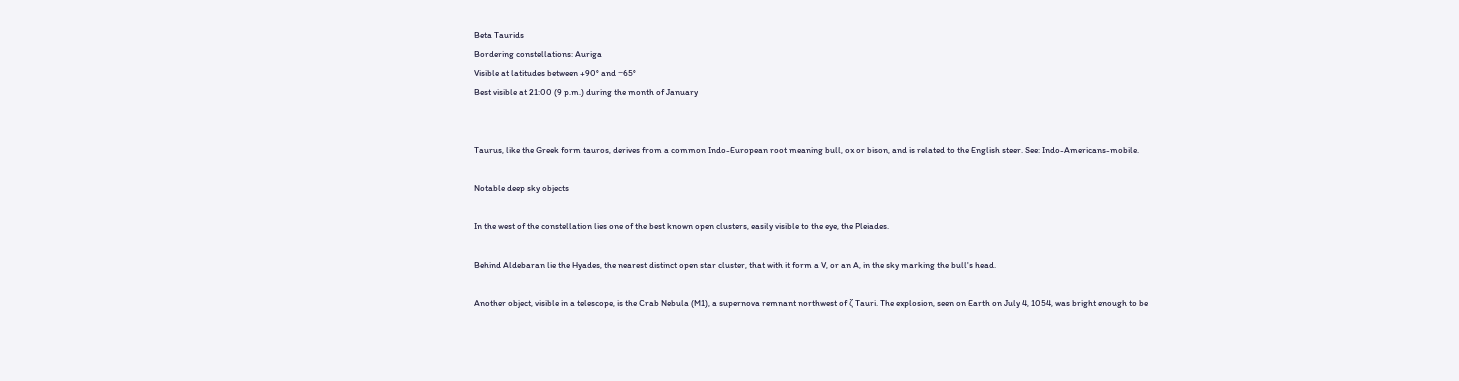Beta Taurids
Bordering constellations: Auriga
Visible at latitudes between +90° and −65°
Best visible at 21:00 (9 p.m.) during the month of January


Taurus, like the Greek form tauros, derives from a common Indo-European root meaning bull, ox or bison, and is related to the English steer. See: Indo-Americans-mobile.

Notable deep sky objects

In the west of the constellation lies one of the best known open clusters, easily visible to the eye, the Pleiades.

Behind Aldebaran lie the Hyades, the nearest distinct open star cluster, that with it form a V, or an A, in the sky marking the bull's head.

Another object, visible in a telescope, is the Crab Nebula (M1), a supernova remnant northwest of ζ Tauri. The explosion, seen on Earth on July 4, 1054, was bright enough to be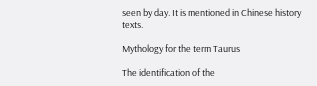seen by day. It is mentioned in Chinese history texts.

Mythology for the term Taurus

The identification of the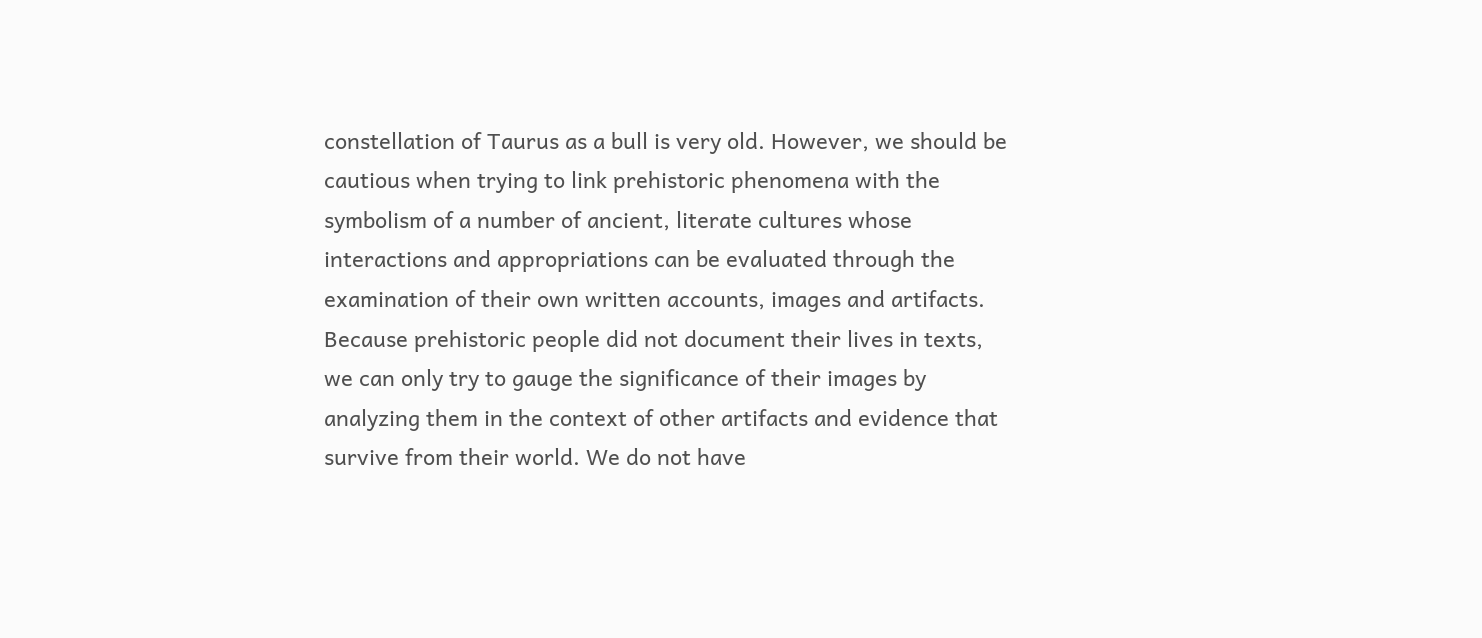constellation of Taurus as a bull is very old. However, we should be cautious when trying to link prehistoric phenomena with the symbolism of a number of ancient, literate cultures whose interactions and appropriations can be evaluated through the examination of their own written accounts, images and artifacts. Because prehistoric people did not document their lives in texts, we can only try to gauge the significance of their images by analyzing them in the context of other artifacts and evidence that survive from their world. We do not have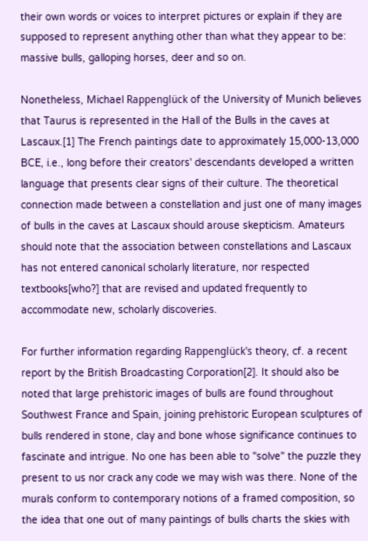their own words or voices to interpret pictures or explain if they are supposed to represent anything other than what they appear to be: massive bulls, galloping horses, deer and so on.

Nonetheless, Michael Rappenglück of the University of Munich believes that Taurus is represented in the Hall of the Bulls in the caves at Lascaux.[1] The French paintings date to approximately 15,000-13,000 BCE, i.e., long before their creators' descendants developed a written language that presents clear signs of their culture. The theoretical connection made between a constellation and just one of many images of bulls in the caves at Lascaux should arouse skepticism. Amateurs should note that the association between constellations and Lascaux has not entered canonical scholarly literature, nor respected textbooks[who?] that are revised and updated frequently to accommodate new, scholarly discoveries.

For further information regarding Rappenglück's theory, cf. a recent report by the British Broadcasting Corporation[2]. It should also be noted that large prehistoric images of bulls are found throughout Southwest France and Spain, joining prehistoric European sculptures of bulls rendered in stone, clay and bone whose significance continues to fascinate and intrigue. No one has been able to "solve" the puzzle they present to us nor crack any code we may wish was there. None of the murals conform to contemporary notions of a framed composition, so the idea that one out of many paintings of bulls charts the skies with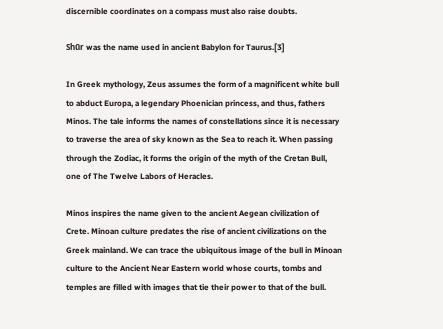discernible coordinates on a compass must also raise doubts.

Shũr was the name used in ancient Babylon for Taurus.[3]

In Greek mythology, Zeus assumes the form of a magnificent white bull to abduct Europa, a legendary Phoenician princess, and thus, fathers Minos. The tale informs the names of constellations since it is necessary to traverse the area of sky known as the Sea to reach it. When passing through the Zodiac, it forms the origin of the myth of the Cretan Bull, one of The Twelve Labors of Heracles.

Minos inspires the name given to the ancient Aegean civilization of Crete. Minoan culture predates the rise of ancient civilizations on the Greek mainland. We can trace the ubiquitous image of the bull in Minoan culture to the Ancient Near Eastern world whose courts, tombs and temples are filled with images that tie their power to that of the bull.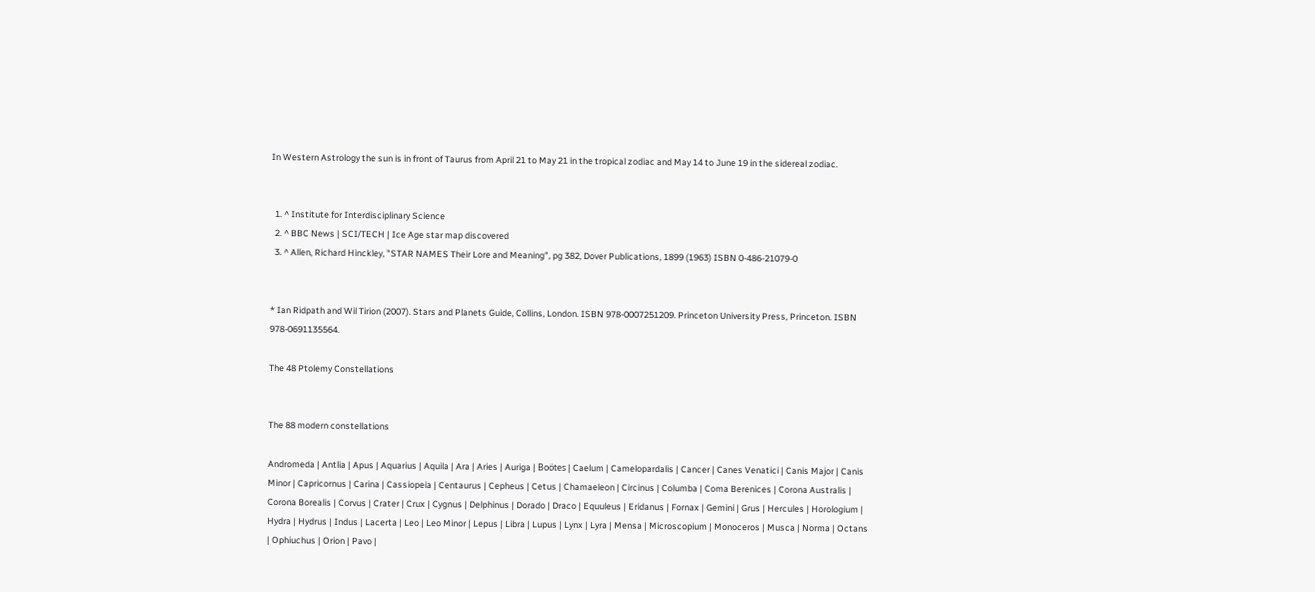In Western Astrology the sun is in front of Taurus from April 21 to May 21 in the tropical zodiac and May 14 to June 19 in the sidereal zodiac.


  1. ^ Institute for Interdisciplinary Science
  2. ^ BBC News | SCI/TECH | Ice Age star map discovered
  3. ^ Allen, Richard Hinckley, "STAR NAMES Their Lore and Meaning", pg 382, Dover Publications, 1899 (1963) ISBN 0-486-21079-0


* Ian Ridpath and Wil Tirion (2007). Stars and Planets Guide, Collins, London. ISBN 978-0007251209. Princeton University Press, Princeton. ISBN 978-0691135564.

The 48 Ptolemy Constellations


The 88 modern constellations

Andromeda | Antlia | Apus | Aquarius | Aquila | Ara | Aries | Auriga | Boötes | Caelum | Camelopardalis | Cancer | Canes Venatici | Canis Major | Canis Minor | Capricornus | Carina | Cassiopeia | Centaurus | Cepheus | Cetus | Chamaeleon | Circinus | Columba | Coma Berenices | Corona Australis | Corona Borealis | Corvus | Crater | Crux | Cygnus | Delphinus | Dorado | Draco | Equuleus | Eridanus | Fornax | Gemini | Grus | Hercules | Horologium | Hydra | Hydrus | Indus | Lacerta | Leo | Leo Minor | Lepus | Libra | Lupus | Lynx | Lyra | Mensa | Microscopium | Monoceros | Musca | Norma | Octans | Ophiuchus | Orion | Pavo |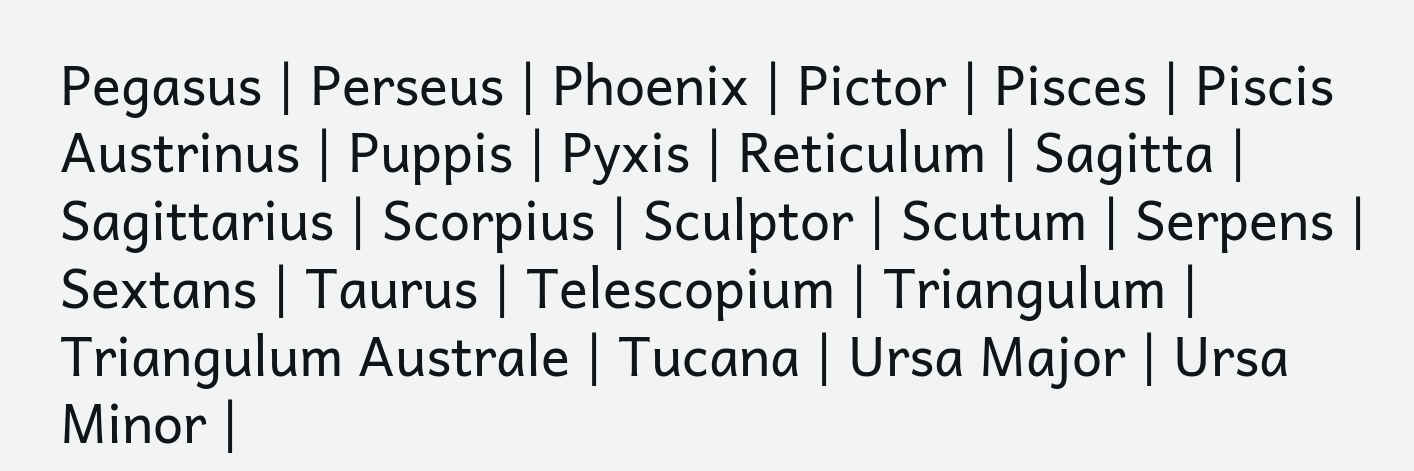Pegasus | Perseus | Phoenix | Pictor | Pisces | Piscis Austrinus | Puppis | Pyxis | Reticulum | Sagitta | Sagittarius | Scorpius | Sculptor | Scutum | Serpens | Sextans | Taurus | Telescopium | Triangulum | Triangulum Australe | Tucana | Ursa Major | Ursa Minor |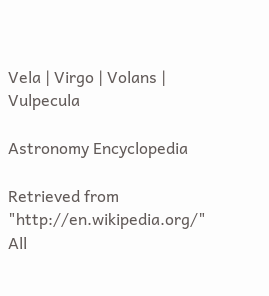Vela | Virgo | Volans | Vulpecula

Astronomy Encyclopedia

Retrieved from "http://en.wikipedia.org/"
All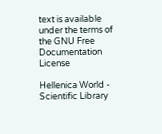text is available under the terms of the GNU Free Documentation License

Hellenica World - Scientific Library